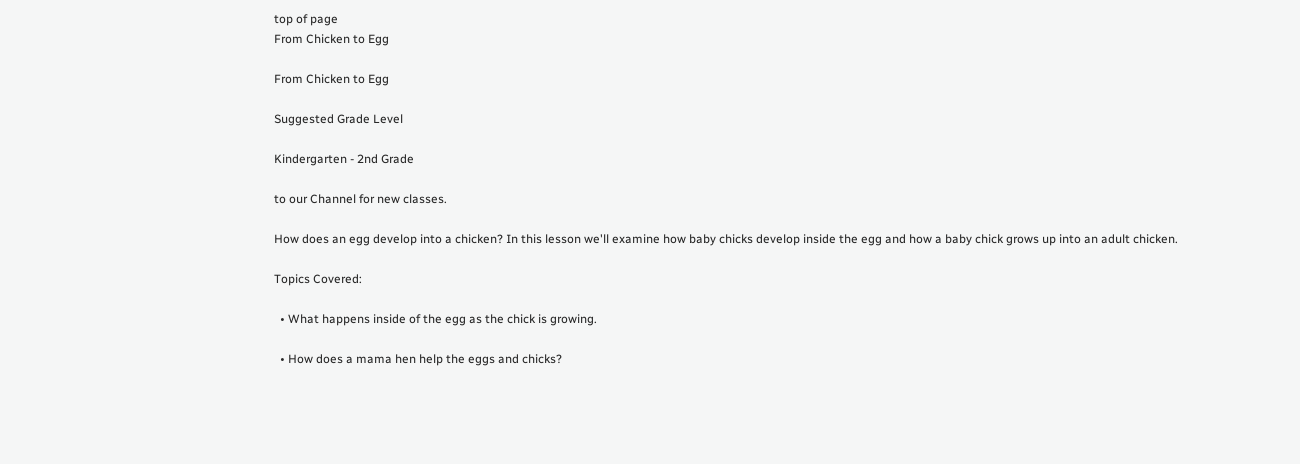top of page
From Chicken to Egg

From Chicken to Egg

Suggested Grade Level

Kindergarten - 2nd Grade

to our Channel for new classes.

How does an egg develop into a chicken? In this lesson we'll examine how baby chicks develop inside the egg and how a baby chick grows up into an adult chicken.

Topics Covered:

  • What happens inside of the egg as the chick is growing.

  • How does a mama hen help the eggs and chicks?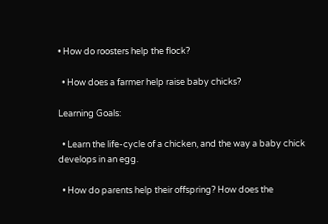• How do roosters help the flock?

  • How does a farmer help raise baby chicks?

Learning Goals:

  • Learn the life-cycle of a chicken, and the way a baby chick develops in an egg.

  • How do parents help their offspring? How does the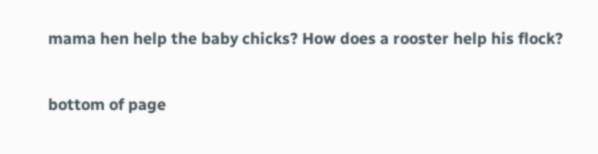mama hen help the baby chicks? How does a rooster help his flock?

bottom of page